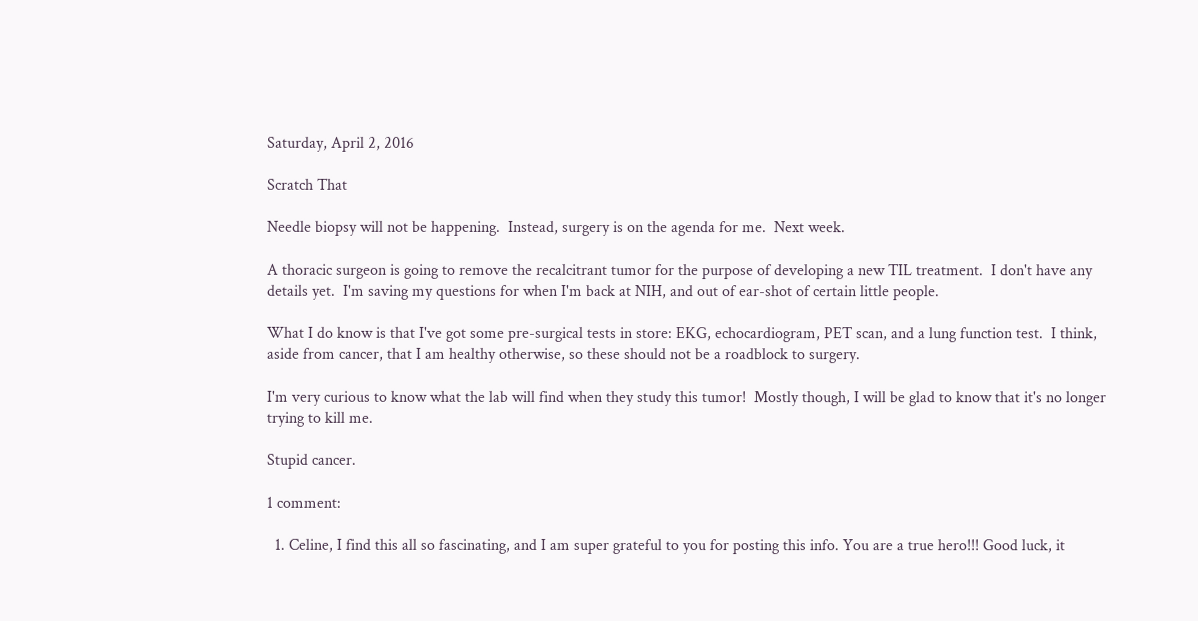Saturday, April 2, 2016

Scratch That

Needle biopsy will not be happening.  Instead, surgery is on the agenda for me.  Next week.

A thoracic surgeon is going to remove the recalcitrant tumor for the purpose of developing a new TIL treatment.  I don't have any details yet.  I'm saving my questions for when I'm back at NIH, and out of ear-shot of certain little people.

What I do know is that I've got some pre-surgical tests in store: EKG, echocardiogram, PET scan, and a lung function test.  I think, aside from cancer, that I am healthy otherwise, so these should not be a roadblock to surgery.

I'm very curious to know what the lab will find when they study this tumor!  Mostly though, I will be glad to know that it's no longer trying to kill me.

Stupid cancer.

1 comment:

  1. Celine, I find this all so fascinating, and I am super grateful to you for posting this info. You are a true hero!!! Good luck, it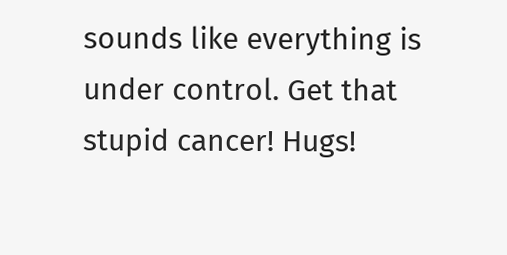sounds like everything is under control. Get that stupid cancer! Hugs!